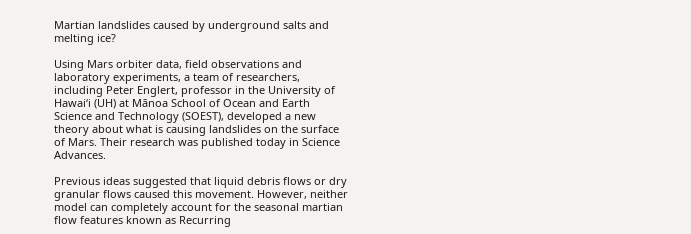Martian landslides caused by underground salts and melting ice?

Using Mars orbiter data, field observations and laboratory experiments, a team of researchers, including Peter Englert, professor in the University of Hawai‘i (UH) at Mānoa School of Ocean and Earth Science and Technology (SOEST), developed a new theory about what is causing landslides on the surface of Mars. Their research was published today in Science Advances.

Previous ideas suggested that liquid debris flows or dry granular flows caused this movement. However, neither model can completely account for the seasonal martian flow features known as Recurring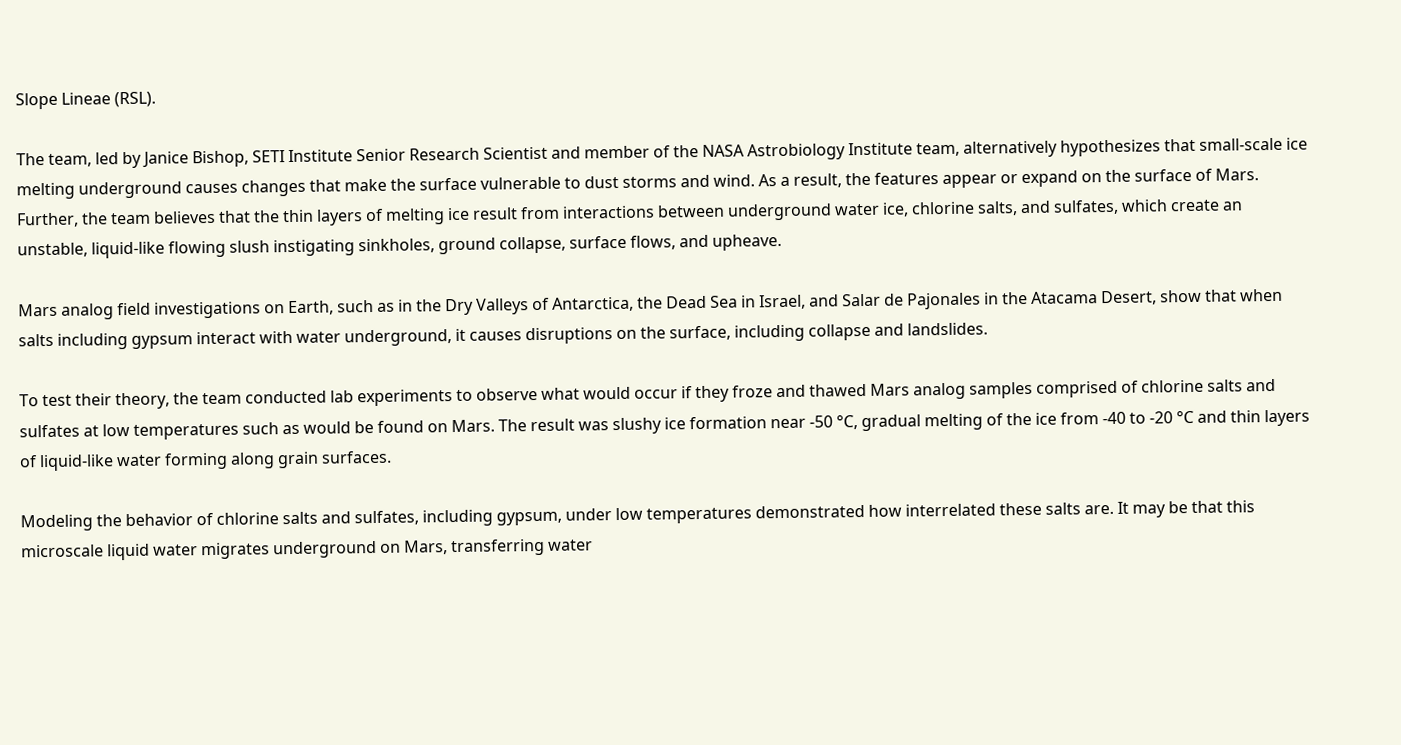Slope Lineae (RSL).

The team, led by Janice Bishop, SETI Institute Senior Research Scientist and member of the NASA Astrobiology Institute team, alternatively hypothesizes that small-scale ice melting underground causes changes that make the surface vulnerable to dust storms and wind. As a result, the features appear or expand on the surface of Mars. Further, the team believes that the thin layers of melting ice result from interactions between underground water ice, chlorine salts, and sulfates, which create an unstable, liquid-like flowing slush instigating sinkholes, ground collapse, surface flows, and upheave.

Mars analog field investigations on Earth, such as in the Dry Valleys of Antarctica, the Dead Sea in Israel, and Salar de Pajonales in the Atacama Desert, show that when salts including gypsum interact with water underground, it causes disruptions on the surface, including collapse and landslides.

To test their theory, the team conducted lab experiments to observe what would occur if they froze and thawed Mars analog samples comprised of chlorine salts and sulfates at low temperatures such as would be found on Mars. The result was slushy ice formation near -50 °C, gradual melting of the ice from -40 to -20 °C and thin layers of liquid-like water forming along grain surfaces.

Modeling the behavior of chlorine salts and sulfates, including gypsum, under low temperatures demonstrated how interrelated these salts are. It may be that this microscale liquid water migrates underground on Mars, transferring water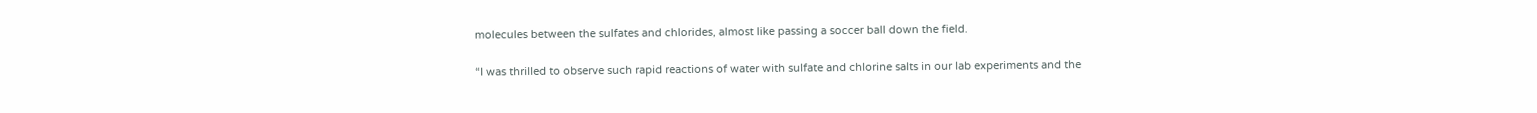molecules between the sulfates and chlorides, almost like passing a soccer ball down the field.

“I was thrilled to observe such rapid reactions of water with sulfate and chlorine salts in our lab experiments and the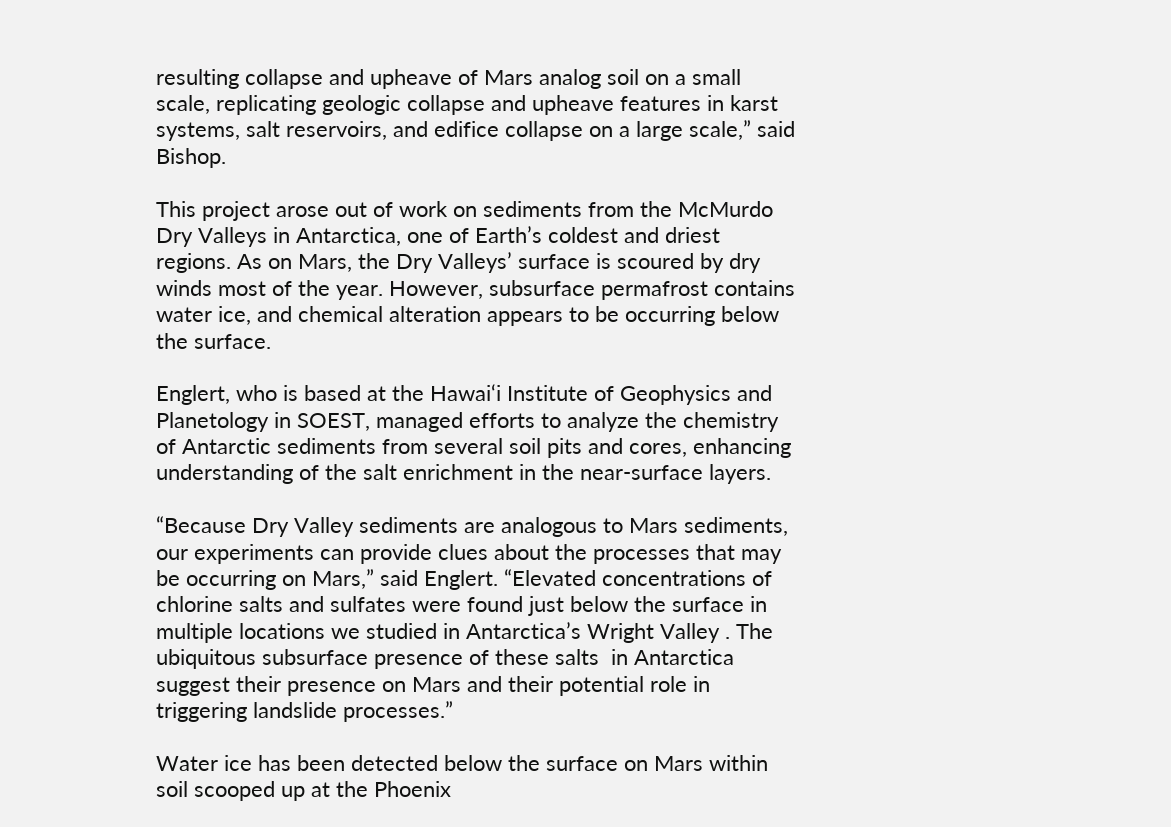resulting collapse and upheave of Mars analog soil on a small scale, replicating geologic collapse and upheave features in karst systems, salt reservoirs, and edifice collapse on a large scale,” said Bishop.

This project arose out of work on sediments from the McMurdo Dry Valleys in Antarctica, one of Earth’s coldest and driest regions. As on Mars, the Dry Valleys’ surface is scoured by dry winds most of the year. However, subsurface permafrost contains water ice, and chemical alteration appears to be occurring below the surface.

Englert, who is based at the Hawai‘i Institute of Geophysics and Planetology in SOEST, managed efforts to analyze the chemistry of Antarctic sediments from several soil pits and cores, enhancing understanding of the salt enrichment in the near-surface layers.

“Because Dry Valley sediments are analogous to Mars sediments, our experiments can provide clues about the processes that may be occurring on Mars,” said Englert. “Elevated concentrations of chlorine salts and sulfates were found just below the surface in multiple locations we studied in Antarctica’s Wright Valley . The ubiquitous subsurface presence of these salts  in Antarctica suggest their presence on Mars and their potential role in triggering landslide processes.”

Water ice has been detected below the surface on Mars within soil scooped up at the Phoenix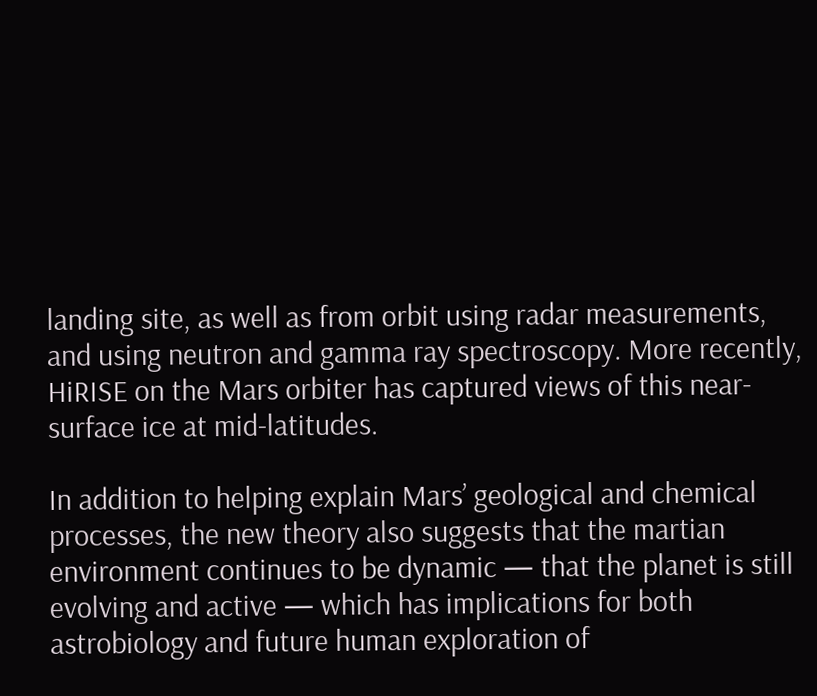landing site, as well as from orbit using radar measurements, and using neutron and gamma ray spectroscopy. More recently, HiRISE on the Mars orbiter has captured views of this near-surface ice at mid-latitudes.

In addition to helping explain Mars’ geological and chemical processes, the new theory also suggests that the martian environment continues to be dynamic — that the planet is still evolving and active — which has implications for both astrobiology and future human exploration of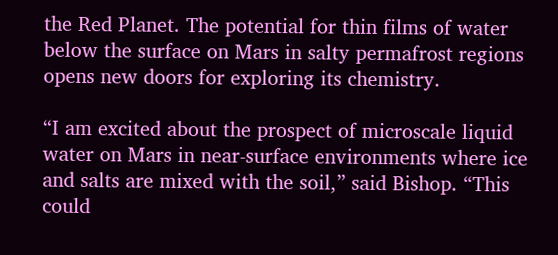the Red Planet. The potential for thin films of water below the surface on Mars in salty permafrost regions opens new doors for exploring its chemistry.

“I am excited about the prospect of microscale liquid water on Mars in near-surface environments where ice and salts are mixed with the soil,” said Bishop. “This could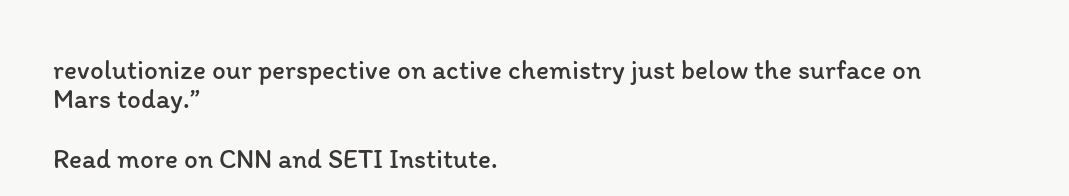revolutionize our perspective on active chemistry just below the surface on Mars today.”

Read more on CNN and SETI Institute.